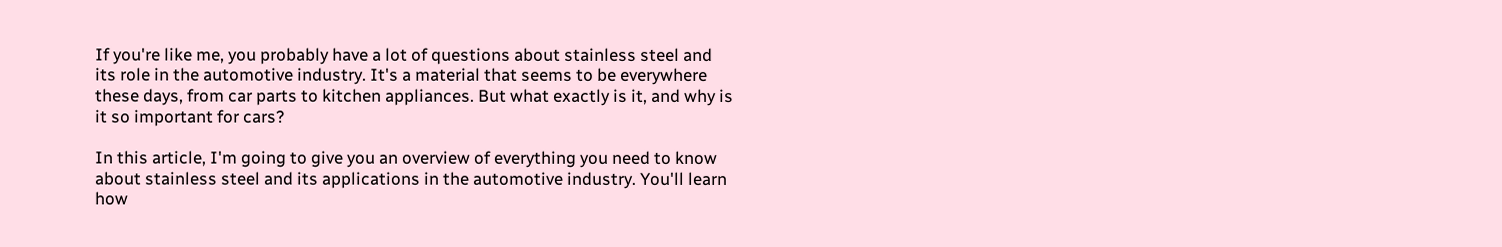If you're like me, you probably have a lot of questions about stainless steel and its role in the automotive industry. It's a material that seems to be everywhere these days, from car parts to kitchen appliances. But what exactly is it, and why is it so important for cars?

In this article, I'm going to give you an overview of everything you need to know about stainless steel and its applications in the automotive industry. You'll learn how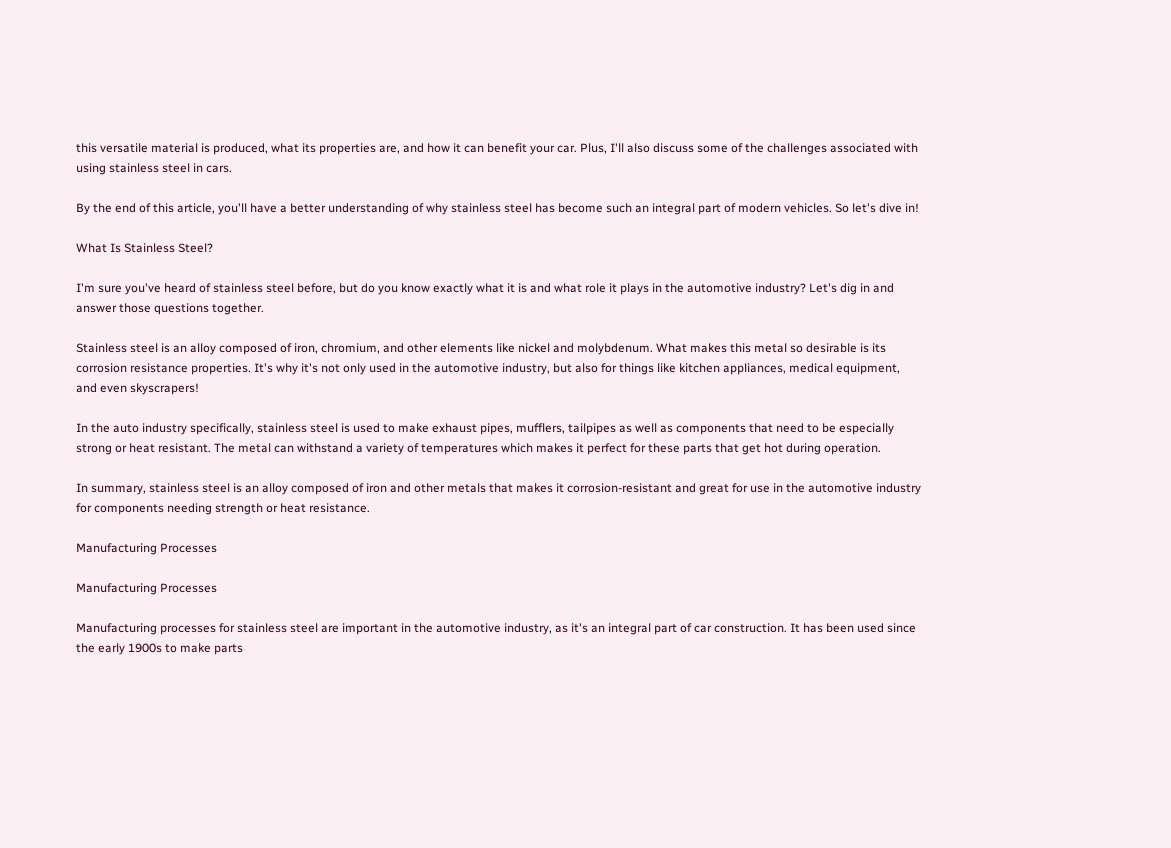this versatile material is produced, what its properties are, and how it can benefit your car. Plus, I'll also discuss some of the challenges associated with using stainless steel in cars.

By the end of this article, you'll have a better understanding of why stainless steel has become such an integral part of modern vehicles. So let's dive in!

What Is Stainless Steel?

I'm sure you've heard of stainless steel before, but do you know exactly what it is and what role it plays in the automotive industry? Let's dig in and answer those questions together.

Stainless steel is an alloy composed of iron, chromium, and other elements like nickel and molybdenum. What makes this metal so desirable is its corrosion resistance properties. It's why it's not only used in the automotive industry, but also for things like kitchen appliances, medical equipment, and even skyscrapers!

In the auto industry specifically, stainless steel is used to make exhaust pipes, mufflers, tailpipes as well as components that need to be especially strong or heat resistant. The metal can withstand a variety of temperatures which makes it perfect for these parts that get hot during operation.

In summary, stainless steel is an alloy composed of iron and other metals that makes it corrosion-resistant and great for use in the automotive industry for components needing strength or heat resistance.

Manufacturing Processes

Manufacturing Processes

Manufacturing processes for stainless steel are important in the automotive industry, as it's an integral part of car construction. It has been used since the early 1900s to make parts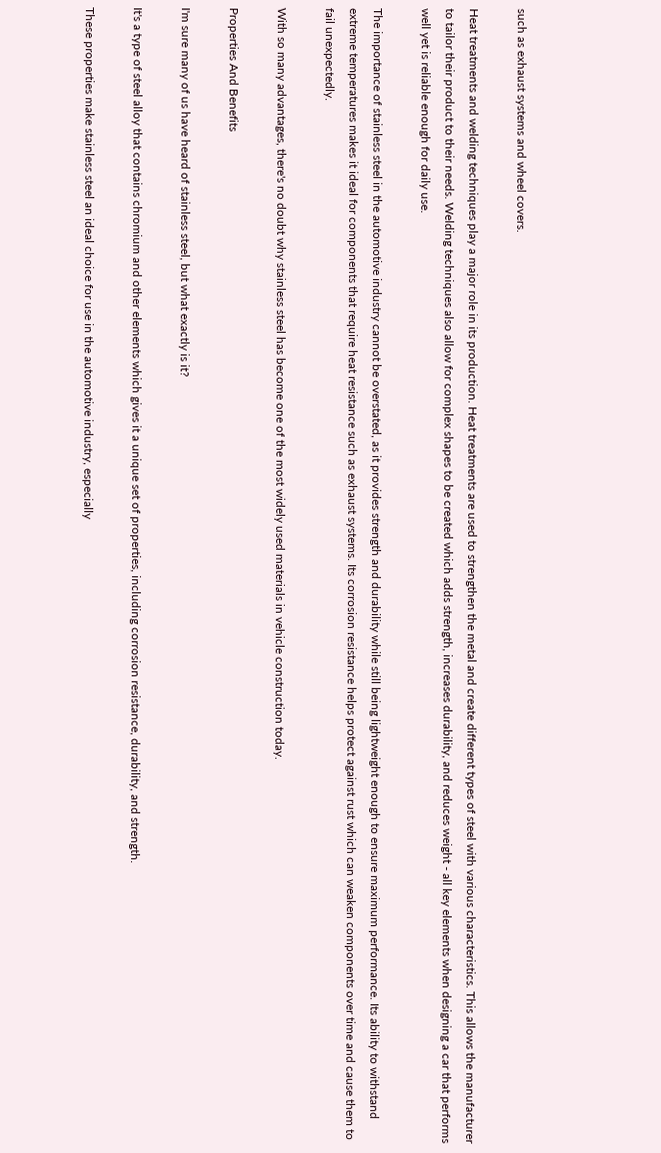such as exhaust systems and wheel covers.

Heat treatments and welding techniques play a major role in its production. Heat treatments are used to strengthen the metal and create different types of steel with various characteristics. This allows the manufacturer to tailor their product to their needs. Welding techniques also allow for complex shapes to be created which adds strength, increases durability, and reduces weight - all key elements when designing a car that performs well yet is reliable enough for daily use.

The importance of stainless steel in the automotive industry cannot be overstated, as it provides strength and durability while still being lightweight enough to ensure maximum performance. Its ability to withstand extreme temperatures makes it ideal for components that require heat resistance such as exhaust systems. Its corrosion resistance helps protect against rust which can weaken components over time and cause them to fail unexpectedly.

With so many advantages, there's no doubt why stainless steel has become one of the most widely used materials in vehicle construction today.

Properties And Benefits

I'm sure many of us have heard of stainless steel, but what exactly is it?

It's a type of steel alloy that contains chromium and other elements which gives it a unique set of properties, including corrosion resistance, durability, and strength.

These properties make stainless steel an ideal choice for use in the automotive industry, especially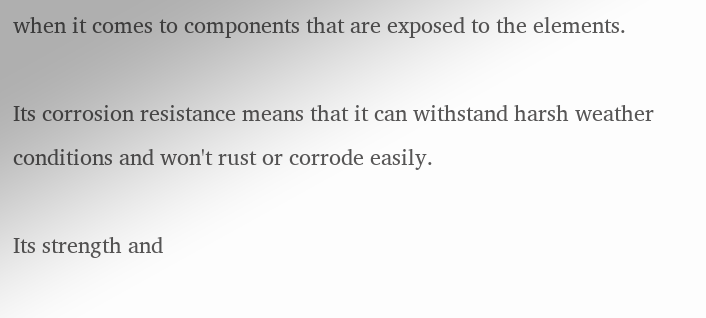when it comes to components that are exposed to the elements.

Its corrosion resistance means that it can withstand harsh weather conditions and won't rust or corrode easily.

Its strength and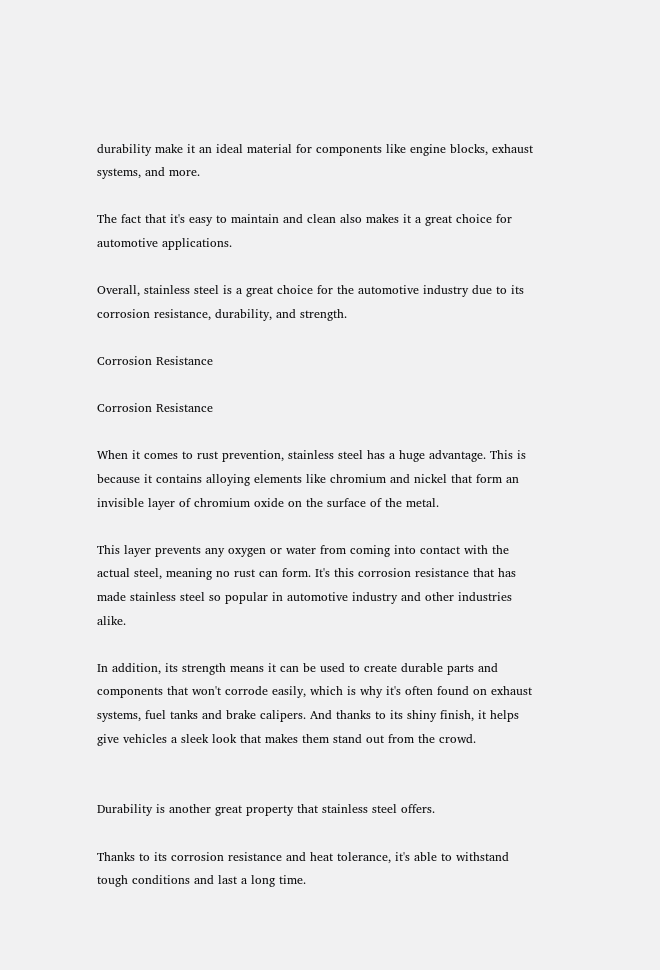durability make it an ideal material for components like engine blocks, exhaust systems, and more.

The fact that it's easy to maintain and clean also makes it a great choice for automotive applications.

Overall, stainless steel is a great choice for the automotive industry due to its corrosion resistance, durability, and strength.

Corrosion Resistance

Corrosion Resistance

When it comes to rust prevention, stainless steel has a huge advantage. This is because it contains alloying elements like chromium and nickel that form an invisible layer of chromium oxide on the surface of the metal.

This layer prevents any oxygen or water from coming into contact with the actual steel, meaning no rust can form. It's this corrosion resistance that has made stainless steel so popular in automotive industry and other industries alike.

In addition, its strength means it can be used to create durable parts and components that won't corrode easily, which is why it's often found on exhaust systems, fuel tanks and brake calipers. And thanks to its shiny finish, it helps give vehicles a sleek look that makes them stand out from the crowd.


Durability is another great property that stainless steel offers.

Thanks to its corrosion resistance and heat tolerance, it's able to withstand tough conditions and last a long time.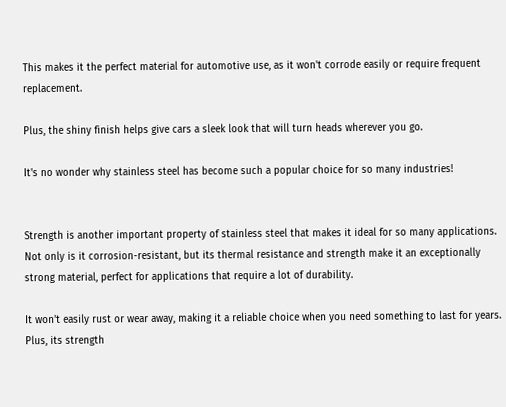This makes it the perfect material for automotive use, as it won't corrode easily or require frequent replacement.

Plus, the shiny finish helps give cars a sleek look that will turn heads wherever you go.

It's no wonder why stainless steel has become such a popular choice for so many industries!


Strength is another important property of stainless steel that makes it ideal for so many applications. Not only is it corrosion-resistant, but its thermal resistance and strength make it an exceptionally strong material, perfect for applications that require a lot of durability.

It won't easily rust or wear away, making it a reliable choice when you need something to last for years. Plus, its strength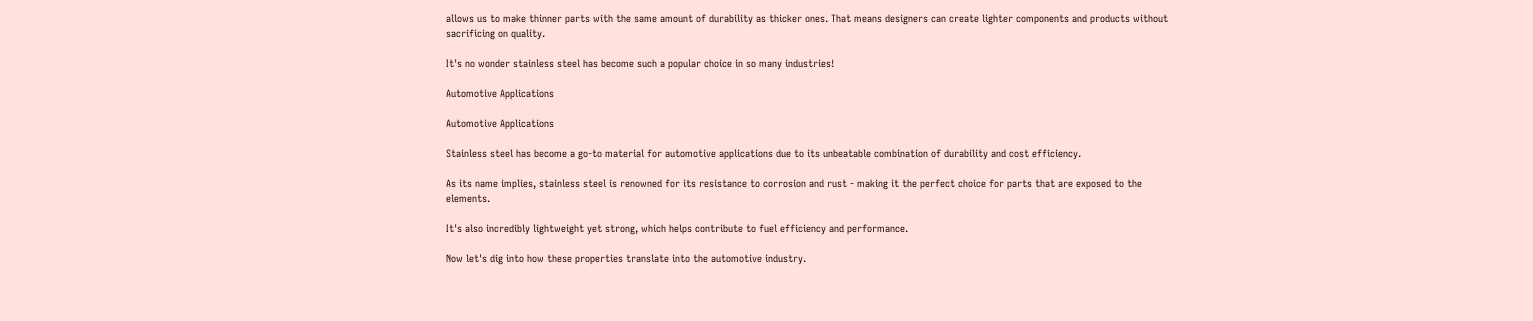allows us to make thinner parts with the same amount of durability as thicker ones. That means designers can create lighter components and products without sacrificing on quality.

It's no wonder stainless steel has become such a popular choice in so many industries!

Automotive Applications

Automotive Applications

Stainless steel has become a go-to material for automotive applications due to its unbeatable combination of durability and cost efficiency.

As its name implies, stainless steel is renowned for its resistance to corrosion and rust - making it the perfect choice for parts that are exposed to the elements.

It's also incredibly lightweight yet strong, which helps contribute to fuel efficiency and performance.

Now let's dig into how these properties translate into the automotive industry.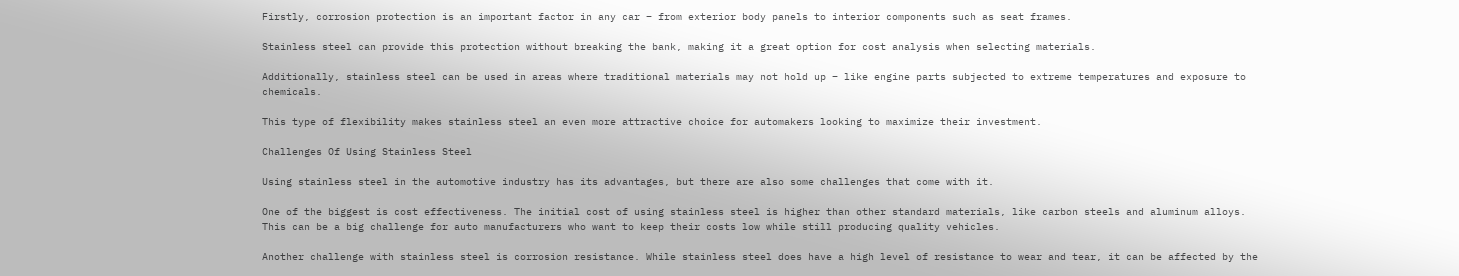Firstly, corrosion protection is an important factor in any car – from exterior body panels to interior components such as seat frames.

Stainless steel can provide this protection without breaking the bank, making it a great option for cost analysis when selecting materials.

Additionally, stainless steel can be used in areas where traditional materials may not hold up – like engine parts subjected to extreme temperatures and exposure to chemicals.

This type of flexibility makes stainless steel an even more attractive choice for automakers looking to maximize their investment.

Challenges Of Using Stainless Steel

Using stainless steel in the automotive industry has its advantages, but there are also some challenges that come with it.

One of the biggest is cost effectiveness. The initial cost of using stainless steel is higher than other standard materials, like carbon steels and aluminum alloys. This can be a big challenge for auto manufacturers who want to keep their costs low while still producing quality vehicles.

Another challenge with stainless steel is corrosion resistance. While stainless steel does have a high level of resistance to wear and tear, it can be affected by the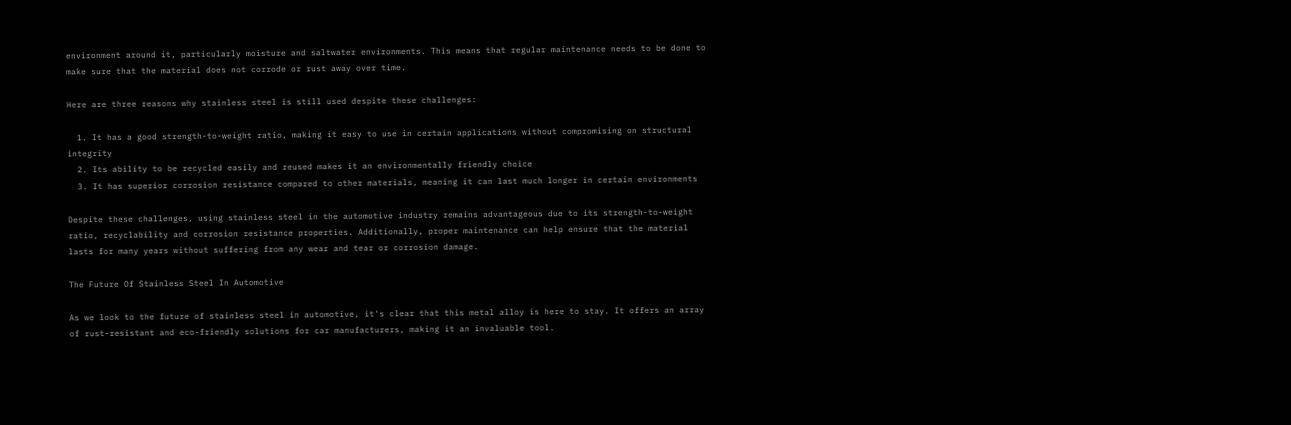environment around it, particularly moisture and saltwater environments. This means that regular maintenance needs to be done to make sure that the material does not corrode or rust away over time.

Here are three reasons why stainless steel is still used despite these challenges:

  1. It has a good strength-to-weight ratio, making it easy to use in certain applications without compromising on structural integrity
  2. Its ability to be recycled easily and reused makes it an environmentally friendly choice
  3. It has superior corrosion resistance compared to other materials, meaning it can last much longer in certain environments

Despite these challenges, using stainless steel in the automotive industry remains advantageous due to its strength-to-weight ratio, recyclability and corrosion resistance properties. Additionally, proper maintenance can help ensure that the material lasts for many years without suffering from any wear and tear or corrosion damage.

The Future Of Stainless Steel In Automotive

As we look to the future of stainless steel in automotive, it's clear that this metal alloy is here to stay. It offers an array of rust-resistant and eco-friendly solutions for car manufacturers, making it an invaluable tool.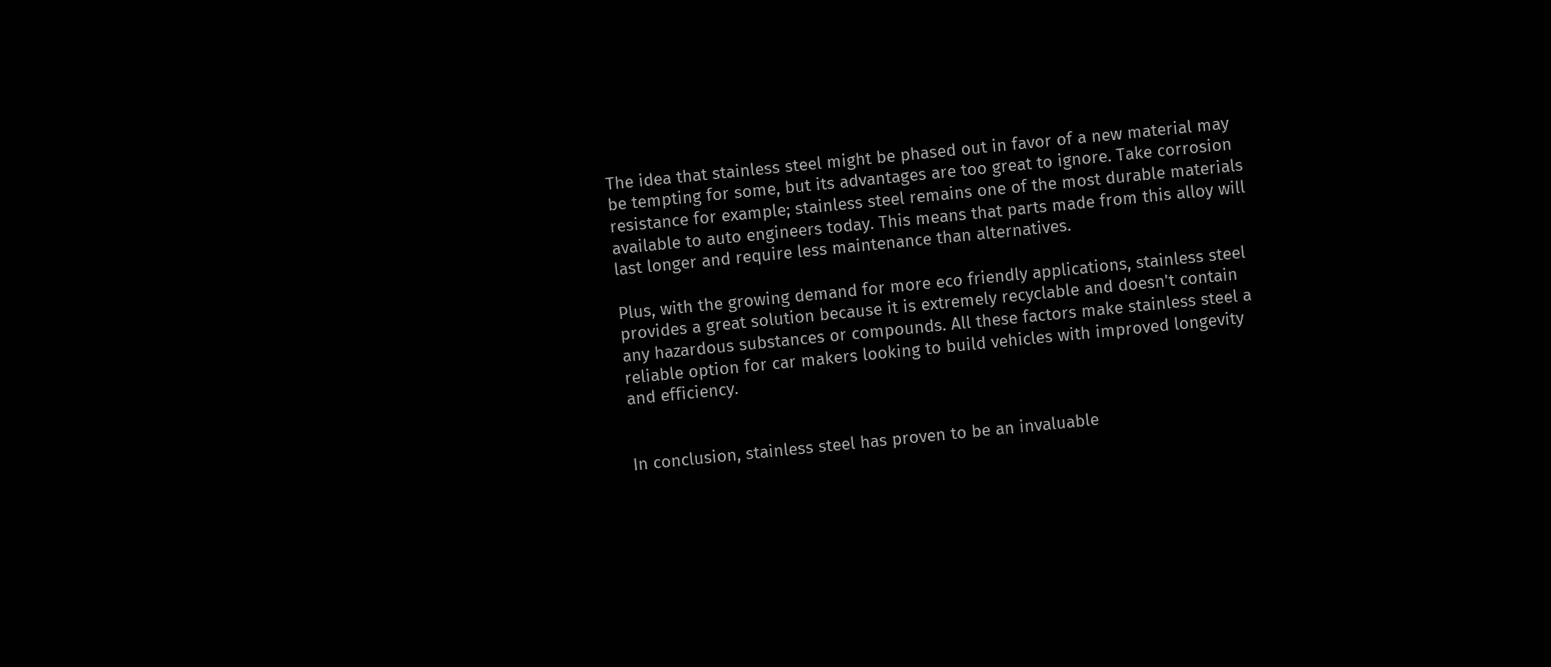The idea that stainless steel might be phased out in favor of a new material may be tempting for some, but its advantages are too great to ignore. Take corrosion resistance for example; stainless steel remains one of the most durable materials available to auto engineers today. This means that parts made from this alloy will last longer and require less maintenance than alternatives.

Plus, with the growing demand for more eco friendly applications, stainless steel provides a great solution because it is extremely recyclable and doesn't contain any hazardous substances or compounds. All these factors make stainless steel a reliable option for car makers looking to build vehicles with improved longevity and efficiency.


In conclusion, stainless steel has proven to be an invaluable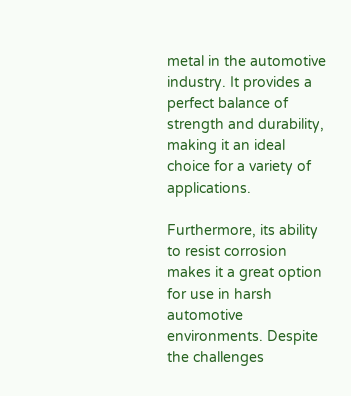metal in the automotive industry. It provides a perfect balance of strength and durability, making it an ideal choice for a variety of applications.

Furthermore, its ability to resist corrosion makes it a great option for use in harsh automotive environments. Despite the challenges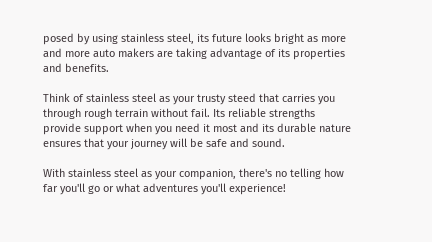posed by using stainless steel, its future looks bright as more and more auto makers are taking advantage of its properties and benefits.

Think of stainless steel as your trusty steed that carries you through rough terrain without fail. Its reliable strengths provide support when you need it most and its durable nature ensures that your journey will be safe and sound.

With stainless steel as your companion, there's no telling how far you'll go or what adventures you'll experience!